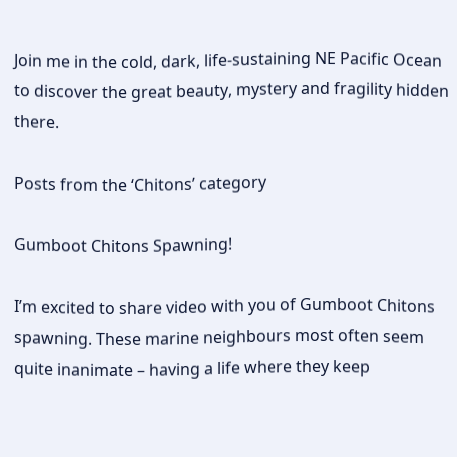Join me in the cold, dark, life-sustaining NE Pacific Ocean to discover the great beauty, mystery and fragility hidden there.

Posts from the ‘Chitons’ category

Gumboot Chitons Spawning!

I’m excited to share video with you of Gumboot Chitons spawning. These marine neighbours most often seem quite inanimate – having a life where they keep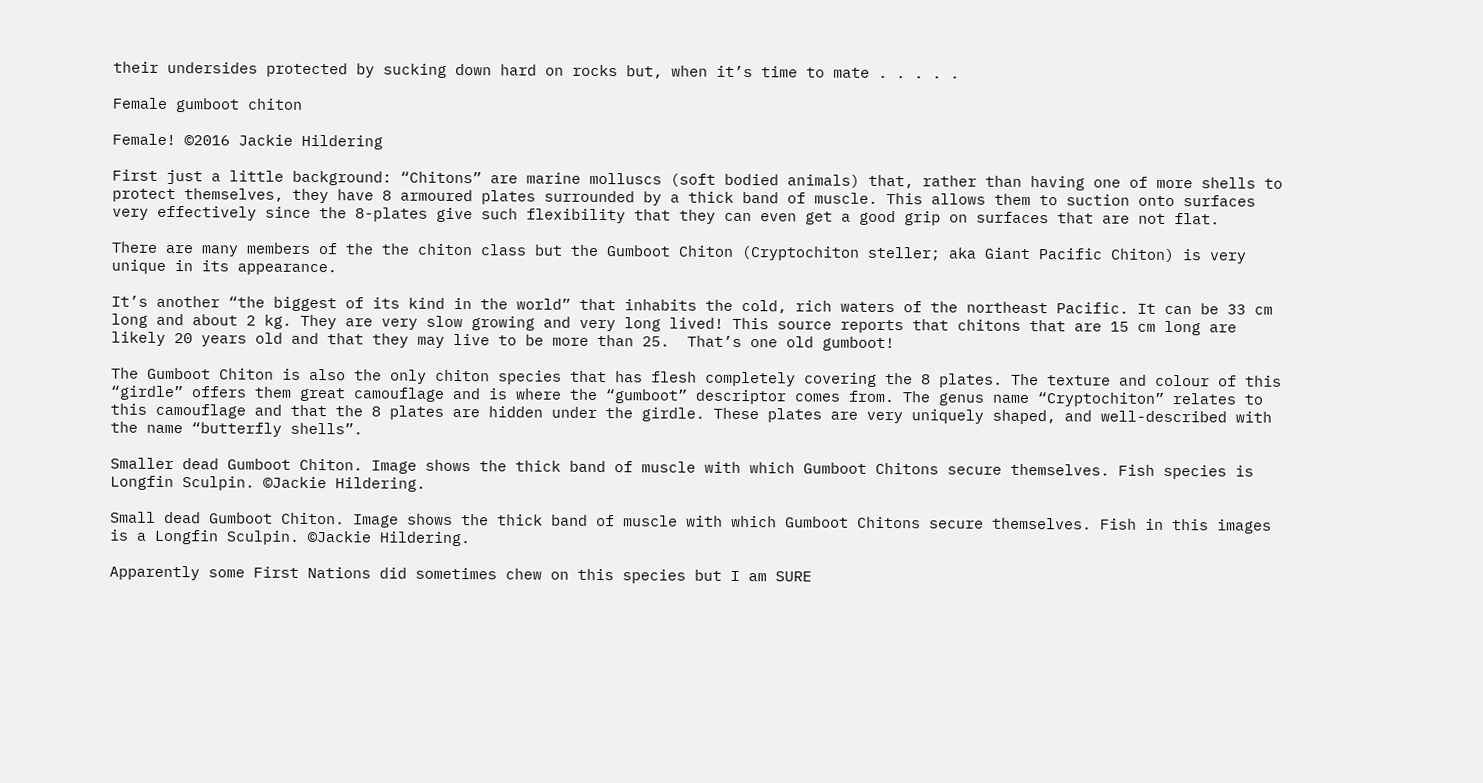their undersides protected by sucking down hard on rocks but, when it’s time to mate . . . . .

Female gumboot chiton

Female! ©2016 Jackie Hildering

First just a little background: “Chitons” are marine molluscs (soft bodied animals) that, rather than having one of more shells to protect themselves, they have 8 armoured plates surrounded by a thick band of muscle. This allows them to suction onto surfaces very effectively since the 8-plates give such flexibility that they can even get a good grip on surfaces that are not flat.

There are many members of the the chiton class but the Gumboot Chiton (Cryptochiton steller; aka Giant Pacific Chiton) is very unique in its appearance.

It’s another “the biggest of its kind in the world” that inhabits the cold, rich waters of the northeast Pacific. It can be 33 cm long and about 2 kg. They are very slow growing and very long lived! This source reports that chitons that are 15 cm long are likely 20 years old and that they may live to be more than 25.  That’s one old gumboot!

The Gumboot Chiton is also the only chiton species that has flesh completely covering the 8 plates. The texture and colour of this “girdle” offers them great camouflage and is where the “gumboot” descriptor comes from. The genus name “Cryptochiton” relates to this camouflage and that the 8 plates are hidden under the girdle. These plates are very uniquely shaped, and well-described with the name “butterfly shells”.

Smaller dead Gumboot Chiton. Image shows the thick band of muscle with which Gumboot Chitons secure themselves. Fish species is Longfin Sculpin. ©Jackie Hildering.

Small dead Gumboot Chiton. Image shows the thick band of muscle with which Gumboot Chitons secure themselves. Fish in this images is a Longfin Sculpin. ©Jackie Hildering.

Apparently some First Nations did sometimes chew on this species but I am SURE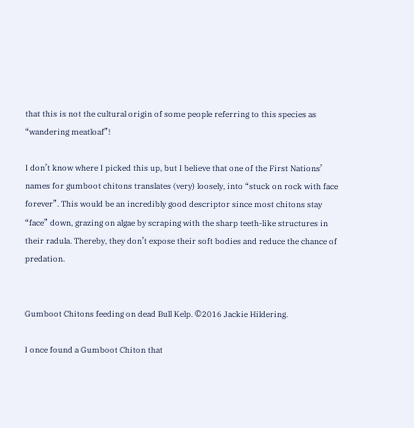that this is not the cultural origin of some people referring to this species as “wandering meatloaf”!

I don’t know where I picked this up, but I believe that one of the First Nations’ names for gumboot chitons translates (very) loosely, into “stuck on rock with face forever”. This would be an incredibly good descriptor since most chitons stay “face” down, grazing on algae by scraping with the sharp teeth-like structures in their radula. Thereby, they don’t expose their soft bodies and reduce the chance of predation.


Gumboot Chitons feeding on dead Bull Kelp. ©2016 Jackie Hildering.

I once found a Gumboot Chiton that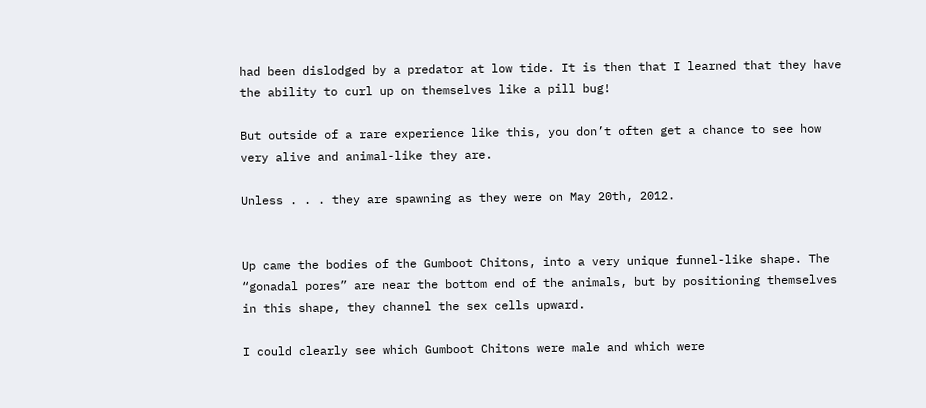had been dislodged by a predator at low tide. It is then that I learned that they have the ability to curl up on themselves like a pill bug!

But outside of a rare experience like this, you don’t often get a chance to see how very alive and animal-like they are.

Unless . . . they are spawning as they were on May 20th, 2012.


Up came the bodies of the Gumboot Chitons, into a very unique funnel-like shape. The “gonadal pores” are near the bottom end of the animals, but by positioning themselves in this shape, they channel the sex cells upward.

I could clearly see which Gumboot Chitons were male and which were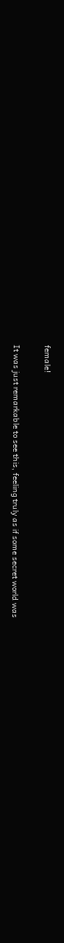female!

It was just remarkable to see this, feeling truly as if some secret world was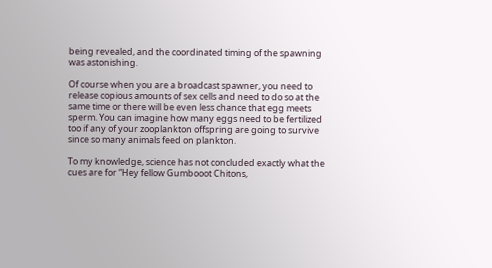being revealed, and the coordinated timing of the spawning was astonishing.

Of course when you are a broadcast spawner, you need to release copious amounts of sex cells and need to do so at the same time or there will be even less chance that egg meets sperm. You can imagine how many eggs need to be fertilized too if any of your zooplankton offspring are going to survive since so many animals feed on plankton.

To my knowledge, science has not concluded exactly what the cues are for “Hey fellow Gumbooot Chitons,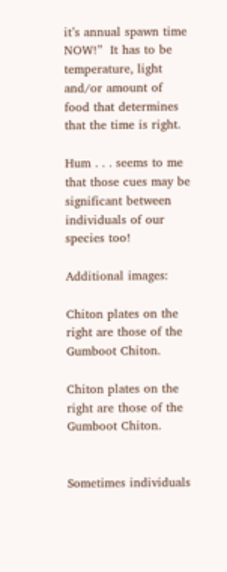it’s annual spawn time NOW!”  It has to be temperature, light and/or amount of food that determines that the time is right.

Hum . . . seems to me that those cues may be significant between individuals of our species too!

Additional images:

Chiton plates on the right are those of the Gumboot Chiton.

Chiton plates on the right are those of the Gumboot Chiton.


Sometimes individuals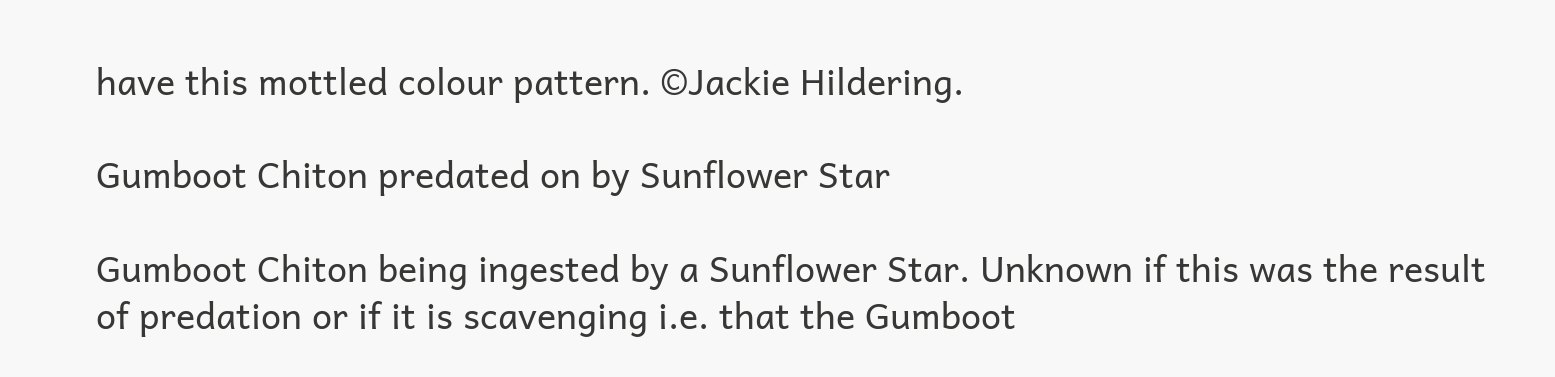have this mottled colour pattern. ©Jackie Hildering.

Gumboot Chiton predated on by Sunflower Star

Gumboot Chiton being ingested by a Sunflower Star. Unknown if this was the result of predation or if it is scavenging i.e. that the Gumboot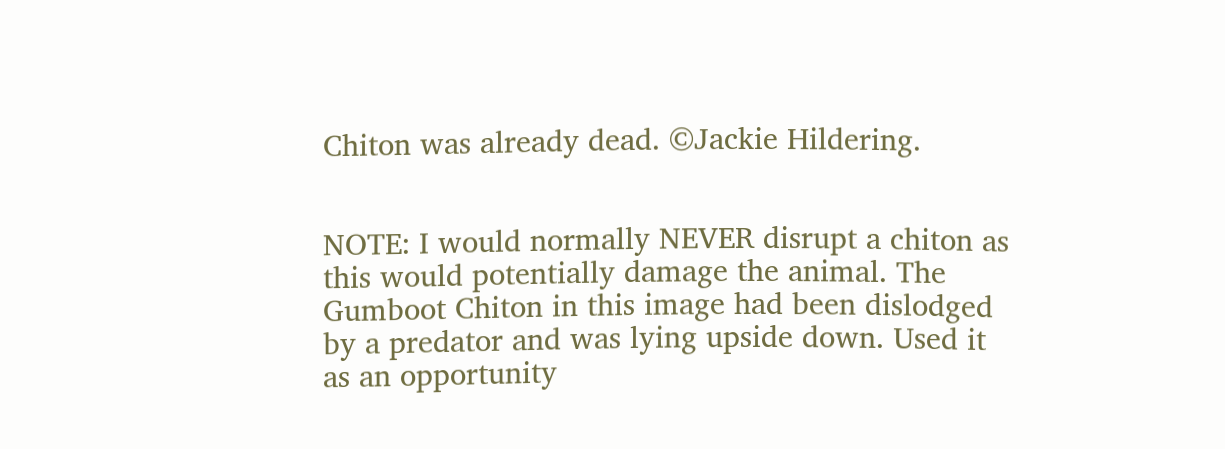Chiton was already dead. ©Jackie Hildering.


NOTE: I would normally NEVER disrupt a chiton as this would potentially damage the animal. The Gumboot Chiton in this image had been dislodged by a predator and was lying upside down. Used it as an opportunity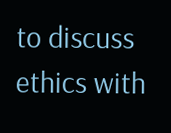to discuss ethics with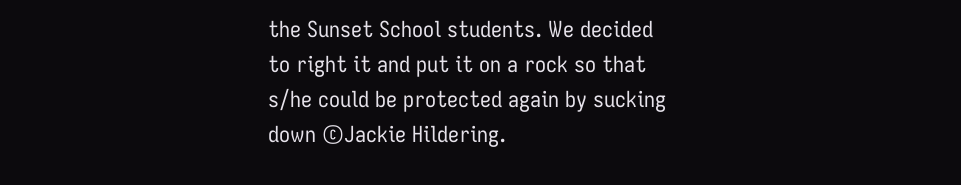the Sunset School students. We decided to right it and put it on a rock so that s/he could be protected again by sucking down ©Jackie Hildering.